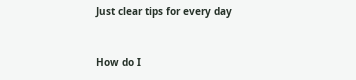Just clear tips for every day


How do I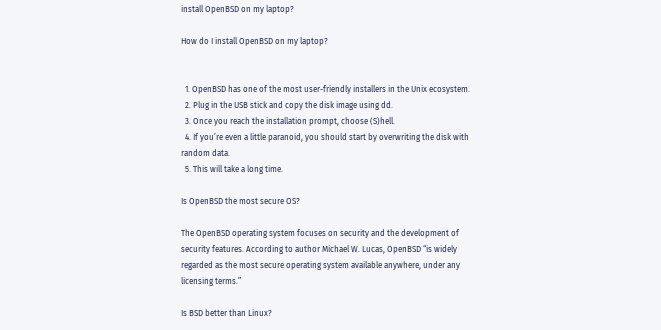install OpenBSD on my laptop?

How do I install OpenBSD on my laptop?


  1. OpenBSD has one of the most user-friendly installers in the Unix ecosystem.
  2. Plug in the USB stick and copy the disk image using dd.
  3. Once you reach the installation prompt, choose (S)hell.
  4. If you’re even a little paranoid, you should start by overwriting the disk with random data.
  5. This will take a long time.

Is OpenBSD the most secure OS?

The OpenBSD operating system focuses on security and the development of security features. According to author Michael W. Lucas, OpenBSD “is widely regarded as the most secure operating system available anywhere, under any licensing terms.”

Is BSD better than Linux?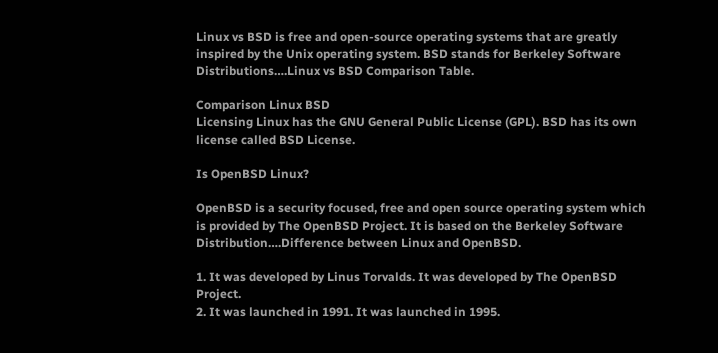Linux vs BSD is free and open-source operating systems that are greatly inspired by the Unix operating system. BSD stands for Berkeley Software Distributions….Linux vs BSD Comparison Table.

Comparison Linux BSD
Licensing Linux has the GNU General Public License (GPL). BSD has its own license called BSD License.

Is OpenBSD Linux?

OpenBSD is a security focused, free and open source operating system which is provided by The OpenBSD Project. It is based on the Berkeley Software Distribution….Difference between Linux and OpenBSD.

1. It was developed by Linus Torvalds. It was developed by The OpenBSD Project.
2. It was launched in 1991. It was launched in 1995.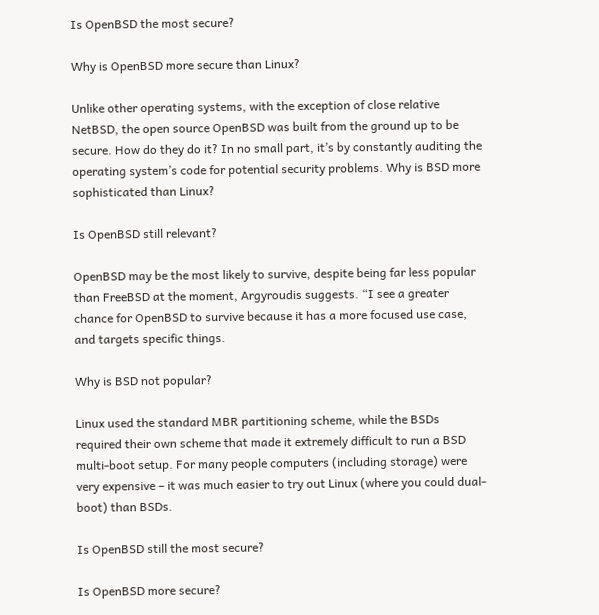Is OpenBSD the most secure?

Why is OpenBSD more secure than Linux?

Unlike other operating systems, with the exception of close relative NetBSD, the open source OpenBSD was built from the ground up to be secure. How do they do it? In no small part, it’s by constantly auditing the operating system’s code for potential security problems. Why is BSD more sophisticated than Linux?

Is OpenBSD still relevant?

OpenBSD may be the most likely to survive, despite being far less popular than FreeBSD at the moment, Argyroudis suggests. “I see a greater chance for OpenBSD to survive because it has a more focused use case, and targets specific things.

Why is BSD not popular?

Linux used the standard MBR partitioning scheme, while the BSDs required their own scheme that made it extremely difficult to run a BSD multi-boot setup. For many people computers (including storage) were very expensive – it was much easier to try out Linux (where you could dual-boot) than BSDs.

Is OpenBSD still the most secure?

Is OpenBSD more secure?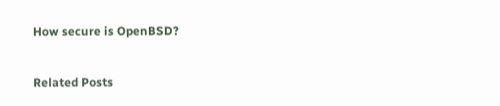How secure is OpenBSD?

Related Posts